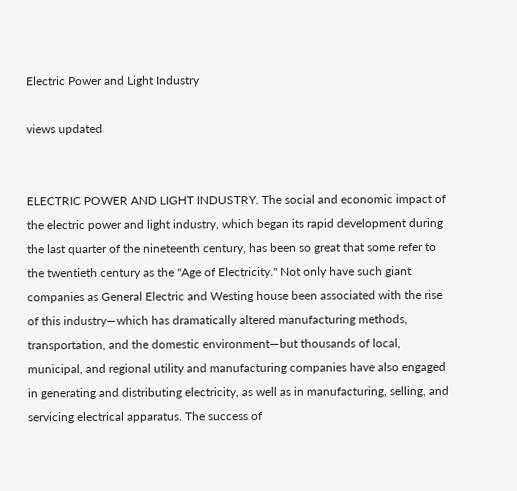Electric Power and Light Industry

views updated


ELECTRIC POWER AND LIGHT INDUSTRY. The social and economic impact of the electric power and light industry, which began its rapid development during the last quarter of the nineteenth century, has been so great that some refer to the twentieth century as the "Age of Electricity." Not only have such giant companies as General Electric and Westing house been associated with the rise of this industry—which has dramatically altered manufacturing methods, transportation, and the domestic environment—but thousands of local, municipal, and regional utility and manufacturing companies have also engaged in generating and distributing electricity, as well as in manufacturing, selling, and servicing electrical apparatus. The success of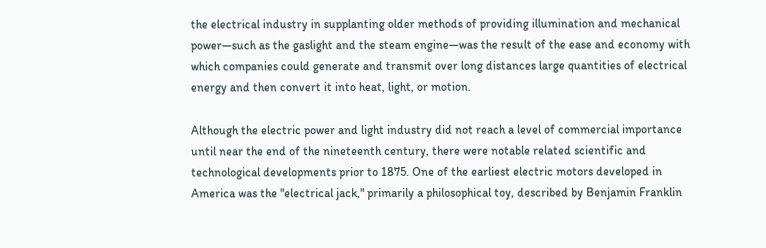the electrical industry in supplanting older methods of providing illumination and mechanical power—such as the gaslight and the steam engine—was the result of the ease and economy with which companies could generate and transmit over long distances large quantities of electrical energy and then convert it into heat, light, or motion.

Although the electric power and light industry did not reach a level of commercial importance until near the end of the nineteenth century, there were notable related scientific and technological developments prior to 1875. One of the earliest electric motors developed in America was the "electrical jack," primarily a philosophical toy, described by Benjamin Franklin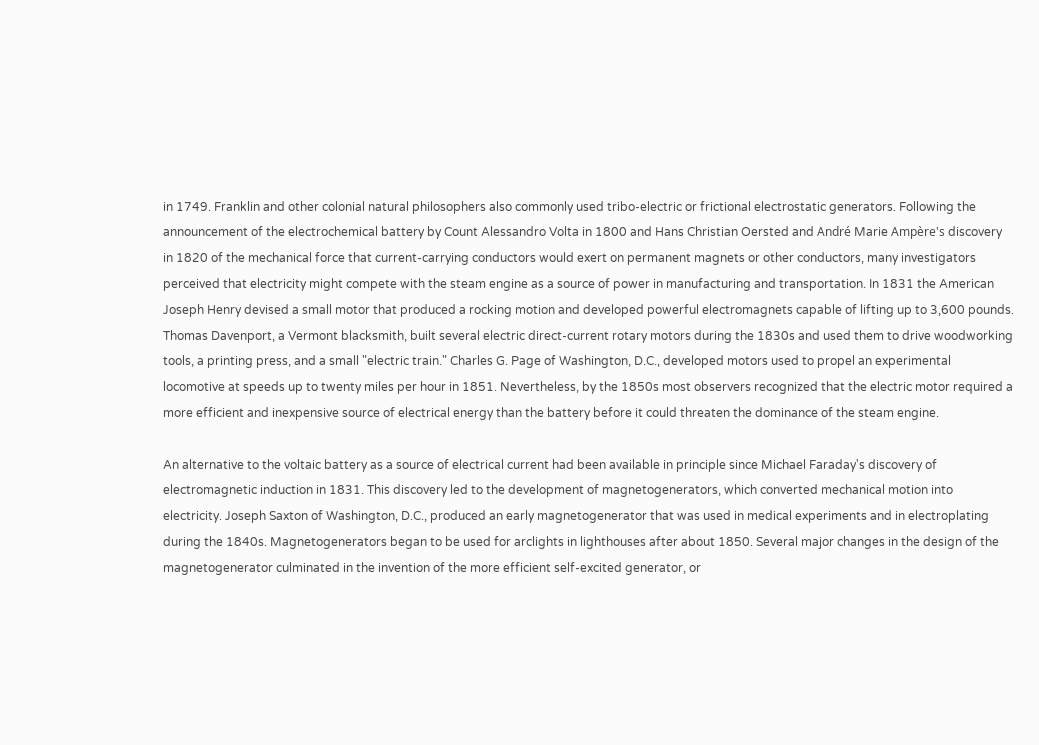in 1749. Franklin and other colonial natural philosophers also commonly used tribo-electric or frictional electrostatic generators. Following the announcement of the electrochemical battery by Count Alessandro Volta in 1800 and Hans Christian Oersted and André Marie Ampère's discovery in 1820 of the mechanical force that current-carrying conductors would exert on permanent magnets or other conductors, many investigators perceived that electricity might compete with the steam engine as a source of power in manufacturing and transportation. In 1831 the American Joseph Henry devised a small motor that produced a rocking motion and developed powerful electromagnets capable of lifting up to 3,600 pounds. Thomas Davenport, a Vermont blacksmith, built several electric direct-current rotary motors during the 1830s and used them to drive woodworking tools, a printing press, and a small "electric train." Charles G. Page of Washington, D.C., developed motors used to propel an experimental locomotive at speeds up to twenty miles per hour in 1851. Nevertheless, by the 1850s most observers recognized that the electric motor required a more efficient and inexpensive source of electrical energy than the battery before it could threaten the dominance of the steam engine.

An alternative to the voltaic battery as a source of electrical current had been available in principle since Michael Faraday's discovery of electromagnetic induction in 1831. This discovery led to the development of magnetogenerators, which converted mechanical motion into electricity. Joseph Saxton of Washington, D.C., produced an early magnetogenerator that was used in medical experiments and in electroplating during the 1840s. Magnetogenerators began to be used for arclights in lighthouses after about 1850. Several major changes in the design of the magnetogenerator culminated in the invention of the more efficient self-excited generator, or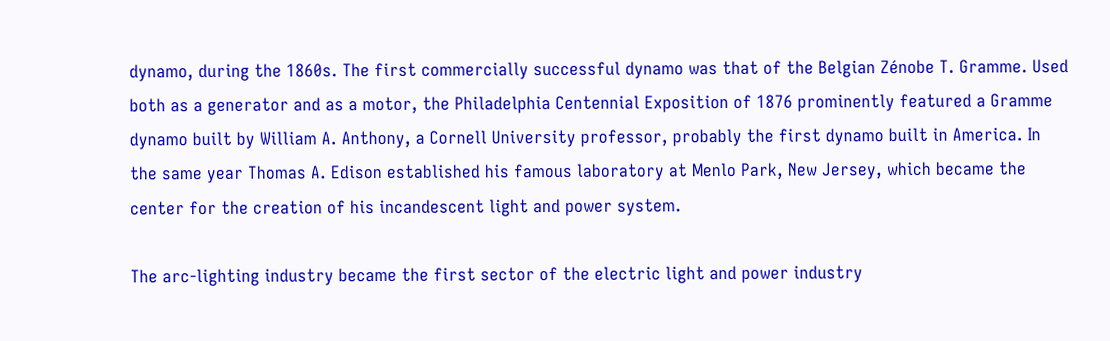dynamo, during the 1860s. The first commercially successful dynamo was that of the Belgian Zénobe T. Gramme. Used both as a generator and as a motor, the Philadelphia Centennial Exposition of 1876 prominently featured a Gramme dynamo built by William A. Anthony, a Cornell University professor, probably the first dynamo built in America. In the same year Thomas A. Edison established his famous laboratory at Menlo Park, New Jersey, which became the center for the creation of his incandescent light and power system.

The arc-lighting industry became the first sector of the electric light and power industry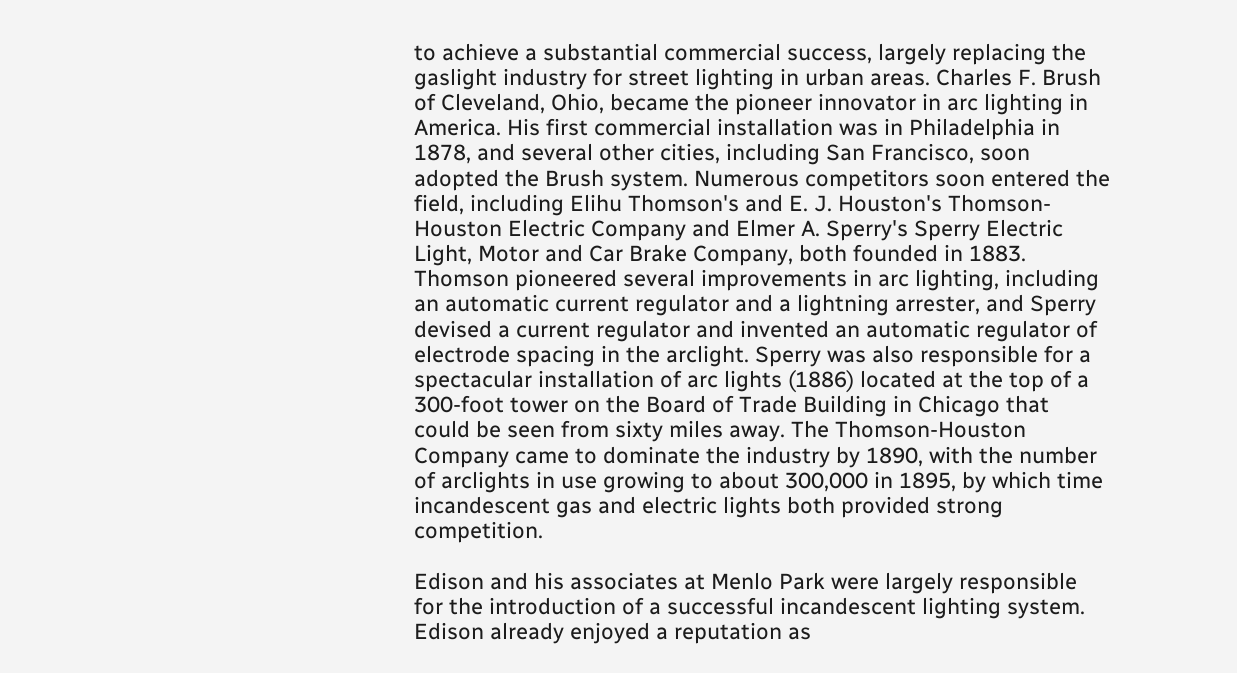to achieve a substantial commercial success, largely replacing the gaslight industry for street lighting in urban areas. Charles F. Brush of Cleveland, Ohio, became the pioneer innovator in arc lighting in America. His first commercial installation was in Philadelphia in 1878, and several other cities, including San Francisco, soon adopted the Brush system. Numerous competitors soon entered the field, including Elihu Thomson's and E. J. Houston's Thomson-Houston Electric Company and Elmer A. Sperry's Sperry Electric Light, Motor and Car Brake Company, both founded in 1883. Thomson pioneered several improvements in arc lighting, including an automatic current regulator and a lightning arrester, and Sperry devised a current regulator and invented an automatic regulator of electrode spacing in the arclight. Sperry was also responsible for a spectacular installation of arc lights (1886) located at the top of a 300-foot tower on the Board of Trade Building in Chicago that could be seen from sixty miles away. The Thomson-Houston Company came to dominate the industry by 1890, with the number of arclights in use growing to about 300,000 in 1895, by which time incandescent gas and electric lights both provided strong competition.

Edison and his associates at Menlo Park were largely responsible for the introduction of a successful incandescent lighting system. Edison already enjoyed a reputation as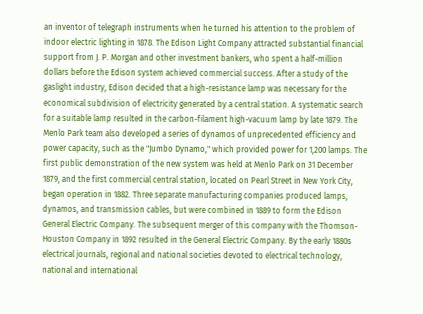an inventor of telegraph instruments when he turned his attention to the problem of indoor electric lighting in 1878. The Edison Light Company attracted substantial financial support from J. P. Morgan and other investment bankers, who spent a half-million dollars before the Edison system achieved commercial success. After a study of the gaslight industry, Edison decided that a high-resistance lamp was necessary for the economical subdivision of electricity generated by a central station. A systematic search for a suitable lamp resulted in the carbon-filament high-vacuum lamp by late 1879. The Menlo Park team also developed a series of dynamos of unprecedented efficiency and power capacity, such as the "Jumbo Dynamo," which provided power for 1,200 lamps. The first public demonstration of the new system was held at Menlo Park on 31 December 1879, and the first commercial central station, located on Pearl Street in New York City, began operation in 1882. Three separate manufacturing companies produced lamps, dynamos, and transmission cables, but were combined in 1889 to form the Edison General Electric Company. The subsequent merger of this company with the Thomson-Houston Company in 1892 resulted in the General Electric Company. By the early 1880s electrical journals, regional and national societies devoted to electrical technology, national and international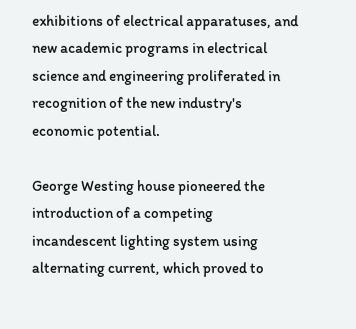exhibitions of electrical apparatuses, and new academic programs in electrical science and engineering proliferated in recognition of the new industry's economic potential.

George Westing house pioneered the introduction of a competing incandescent lighting system using alternating current, which proved to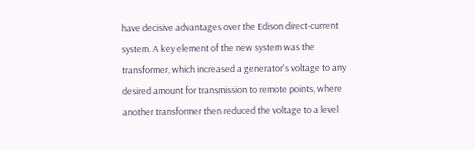have decisive advantages over the Edison direct-current system. A key element of the new system was the transformer, which increased a generator's voltage to any desired amount for transmission to remote points, where another transformer then reduced the voltage to a level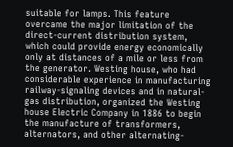suitable for lamps. This feature overcame the major limitation of the direct-current distribution system, which could provide energy economically only at distances of a mile or less from the generator. Westing house, who had considerable experience in manufacturing railway-signaling devices and in natural-gas distribution, organized the Westing house Electric Company in 1886 to begin the manufacture of transformers, alternators, and other alternating-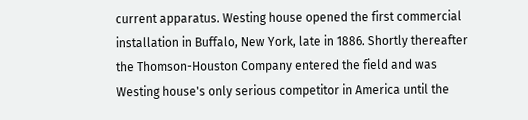current apparatus. Westing house opened the first commercial installation in Buffalo, New York, late in 1886. Shortly thereafter the Thomson-Houston Company entered the field and was Westing house's only serious competitor in America until the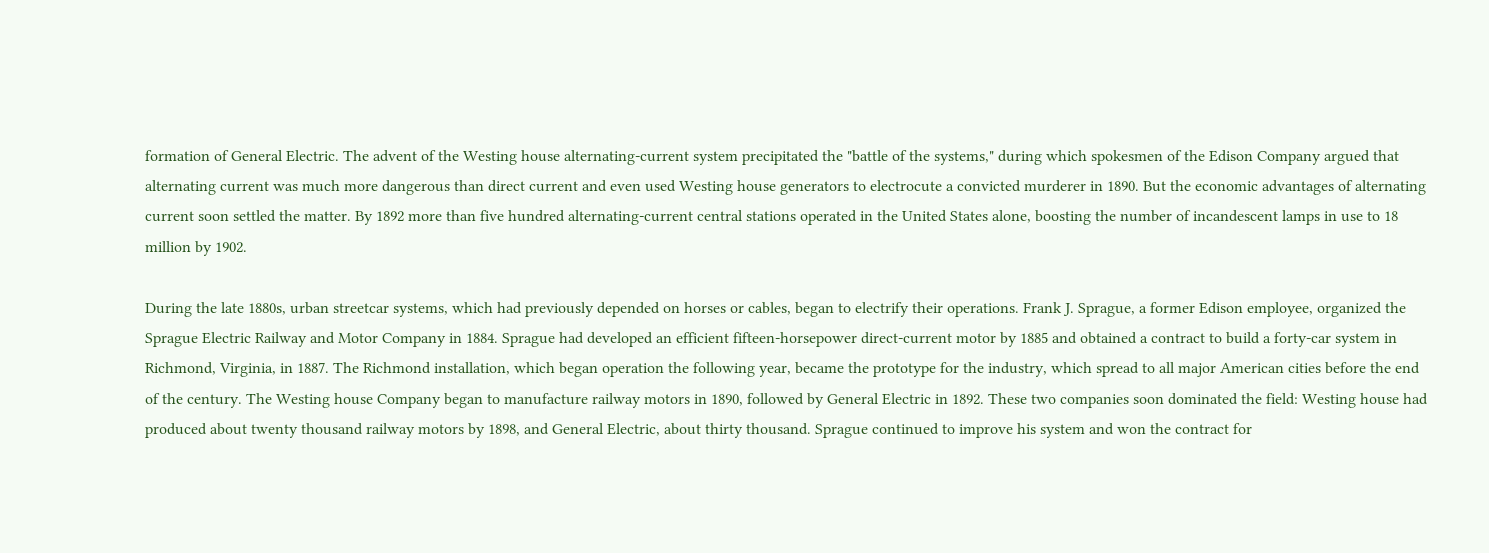formation of General Electric. The advent of the Westing house alternating-current system precipitated the "battle of the systems," during which spokesmen of the Edison Company argued that alternating current was much more dangerous than direct current and even used Westing house generators to electrocute a convicted murderer in 1890. But the economic advantages of alternating current soon settled the matter. By 1892 more than five hundred alternating-current central stations operated in the United States alone, boosting the number of incandescent lamps in use to 18 million by 1902.

During the late 1880s, urban streetcar systems, which had previously depended on horses or cables, began to electrify their operations. Frank J. Sprague, a former Edison employee, organized the Sprague Electric Railway and Motor Company in 1884. Sprague had developed an efficient fifteen-horsepower direct-current motor by 1885 and obtained a contract to build a forty-car system in Richmond, Virginia, in 1887. The Richmond installation, which began operation the following year, became the prototype for the industry, which spread to all major American cities before the end of the century. The Westing house Company began to manufacture railway motors in 1890, followed by General Electric in 1892. These two companies soon dominated the field: Westing house had produced about twenty thousand railway motors by 1898, and General Electric, about thirty thousand. Sprague continued to improve his system and won the contract for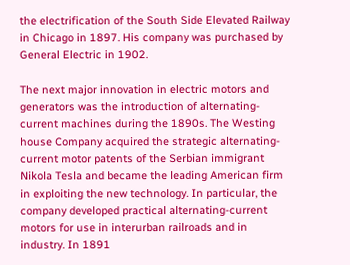the electrification of the South Side Elevated Railway in Chicago in 1897. His company was purchased by General Electric in 1902.

The next major innovation in electric motors and generators was the introduction of alternating-current machines during the 1890s. The Westing house Company acquired the strategic alternating-current motor patents of the Serbian immigrant Nikola Tesla and became the leading American firm in exploiting the new technology. In particular, the company developed practical alternating-current motors for use in interurban railroads and in industry. In 1891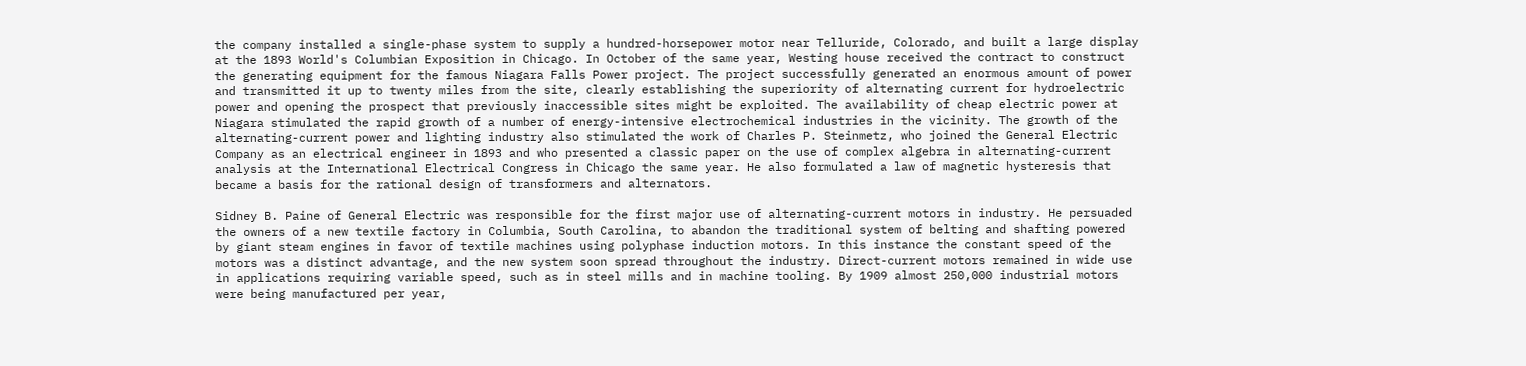the company installed a single-phase system to supply a hundred-horsepower motor near Telluride, Colorado, and built a large display at the 1893 World's Columbian Exposition in Chicago. In October of the same year, Westing house received the contract to construct the generating equipment for the famous Niagara Falls Power project. The project successfully generated an enormous amount of power and transmitted it up to twenty miles from the site, clearly establishing the superiority of alternating current for hydroelectric power and opening the prospect that previously inaccessible sites might be exploited. The availability of cheap electric power at Niagara stimulated the rapid growth of a number of energy-intensive electrochemical industries in the vicinity. The growth of the alternating-current power and lighting industry also stimulated the work of Charles P. Steinmetz, who joined the General Electric Company as an electrical engineer in 1893 and who presented a classic paper on the use of complex algebra in alternating-current analysis at the International Electrical Congress in Chicago the same year. He also formulated a law of magnetic hysteresis that became a basis for the rational design of transformers and alternators.

Sidney B. Paine of General Electric was responsible for the first major use of alternating-current motors in industry. He persuaded the owners of a new textile factory in Columbia, South Carolina, to abandon the traditional system of belting and shafting powered by giant steam engines in favor of textile machines using polyphase induction motors. In this instance the constant speed of the motors was a distinct advantage, and the new system soon spread throughout the industry. Direct-current motors remained in wide use in applications requiring variable speed, such as in steel mills and in machine tooling. By 1909 almost 250,000 industrial motors were being manufactured per year,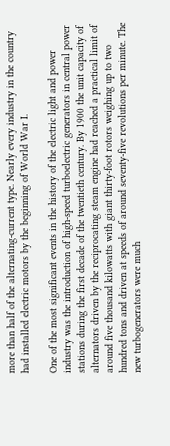more than half of the alternating-current type. Nearly every industry in the country had installed electric motors by the beginning of World War I.

One of the most significant events in the history of the electric light and power industry was the introduction of high-speed turboelectric generators in central power stations during the first decade of the twentieth century. By 1900 the unit capacity of alternators driven by the reciprocating steam engine had reached a practical limit of around five thousand kilowatts with giant thirty-foot rotors weighing up to two hundred tons and driven at speeds of around seventy-five revolutions per minute. The new turbogenerators were much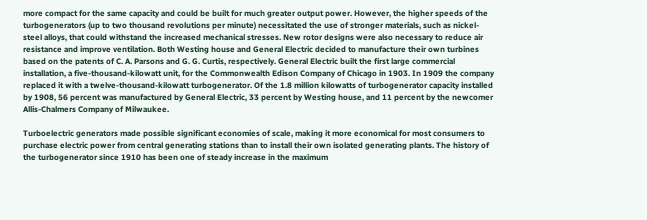more compact for the same capacity and could be built for much greater output power. However, the higher speeds of the turbogenerators (up to two thousand revolutions per minute) necessitated the use of stronger materials, such as nickel-steel alloys, that could withstand the increased mechanical stresses. New rotor designs were also necessary to reduce air resistance and improve ventilation. Both Westing house and General Electric decided to manufacture their own turbines based on the patents of C. A. Parsons and G. G. Curtis, respectively. General Electric built the first large commercial installation, a five-thousand-kilowatt unit, for the Commonwealth Edison Company of Chicago in 1903. In 1909 the company replaced it with a twelve-thousand-kilowatt turbogenerator. Of the 1.8 million kilowatts of turbogenerator capacity installed by 1908, 56 percent was manufactured by General Electric, 33 percent by Westing house, and 11 percent by the newcomer Allis-Chalmers Company of Milwaukee.

Turboelectric generators made possible significant economies of scale, making it more economical for most consumers to purchase electric power from central generating stations than to install their own isolated generating plants. The history of the turbogenerator since 1910 has been one of steady increase in the maximum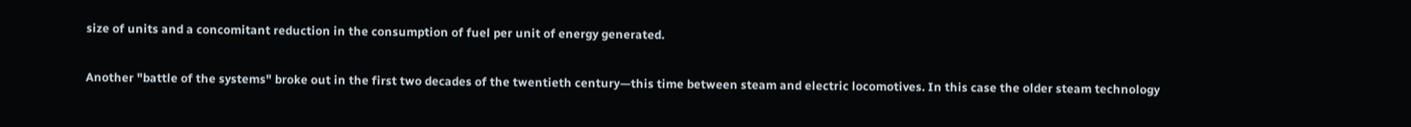size of units and a concomitant reduction in the consumption of fuel per unit of energy generated.

Another "battle of the systems" broke out in the first two decades of the twentieth century—this time between steam and electric locomotives. In this case the older steam technology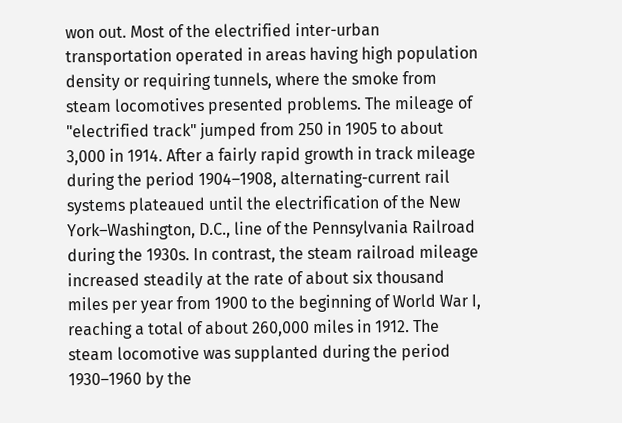won out. Most of the electrified inter-urban transportation operated in areas having high population density or requiring tunnels, where the smoke from steam locomotives presented problems. The mileage of "electrified track" jumped from 250 in 1905 to about 3,000 in 1914. After a fairly rapid growth in track mileage during the period 1904–1908, alternating-current rail systems plateaued until the electrification of the New York–Washington, D.C., line of the Pennsylvania Railroad during the 1930s. In contrast, the steam railroad mileage increased steadily at the rate of about six thousand miles per year from 1900 to the beginning of World War I, reaching a total of about 260,000 miles in 1912. The steam locomotive was supplanted during the period 1930–1960 by the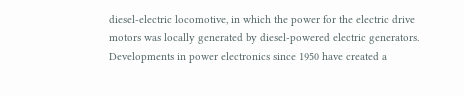diesel-electric locomotive, in which the power for the electric drive motors was locally generated by diesel-powered electric generators. Developments in power electronics since 1950 have created a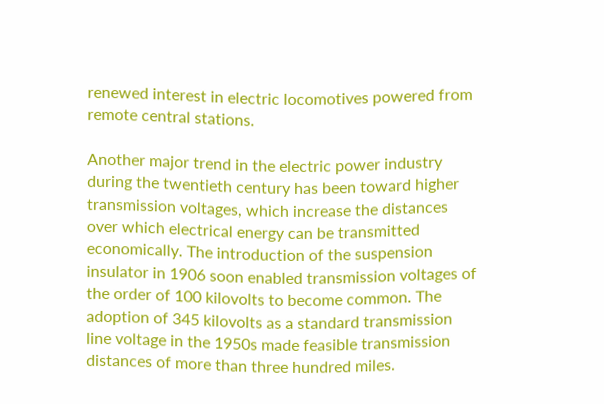renewed interest in electric locomotives powered from remote central stations.

Another major trend in the electric power industry during the twentieth century has been toward higher transmission voltages, which increase the distances over which electrical energy can be transmitted economically. The introduction of the suspension insulator in 1906 soon enabled transmission voltages of the order of 100 kilovolts to become common. The adoption of 345 kilovolts as a standard transmission line voltage in the 1950s made feasible transmission distances of more than three hundred miles.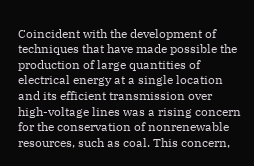Coincident with the development of techniques that have made possible the production of large quantities of electrical energy at a single location and its efficient transmission over high-voltage lines was a rising concern for the conservation of nonrenewable resources, such as coal. This concern,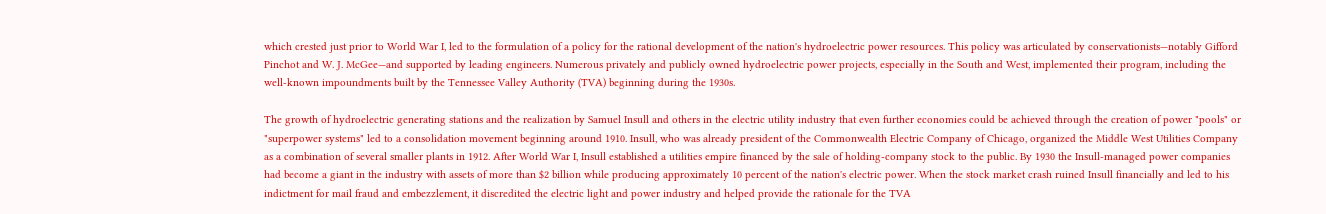which crested just prior to World War I, led to the formulation of a policy for the rational development of the nation's hydroelectric power resources. This policy was articulated by conservationists—notably Gifford Pinchot and W. J. McGee—and supported by leading engineers. Numerous privately and publicly owned hydroelectric power projects, especially in the South and West, implemented their program, including the well-known impoundments built by the Tennessee Valley Authority (TVA) beginning during the 1930s.

The growth of hydroelectric generating stations and the realization by Samuel Insull and others in the electric utility industry that even further economies could be achieved through the creation of power "pools" or "superpower systems" led to a consolidation movement beginning around 1910. Insull, who was already president of the Commonwealth Electric Company of Chicago, organized the Middle West Utilities Company as a combination of several smaller plants in 1912. After World War I, Insull established a utilities empire financed by the sale of holding-company stock to the public. By 1930 the Insull-managed power companies had become a giant in the industry with assets of more than $2 billion while producing approximately 10 percent of the nation's electric power. When the stock market crash ruined Insull financially and led to his indictment for mail fraud and embezzlement, it discredited the electric light and power industry and helped provide the rationale for the TVA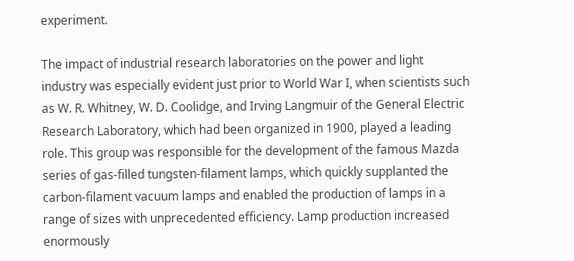experiment.

The impact of industrial research laboratories on the power and light industry was especially evident just prior to World War I, when scientists such as W. R. Whitney, W. D. Coolidge, and Irving Langmuir of the General Electric Research Laboratory, which had been organized in 1900, played a leading role. This group was responsible for the development of the famous Mazda series of gas-filled tungsten-filament lamps, which quickly supplanted the carbon-filament vacuum lamps and enabled the production of lamps in a range of sizes with unprecedented efficiency. Lamp production increased enormously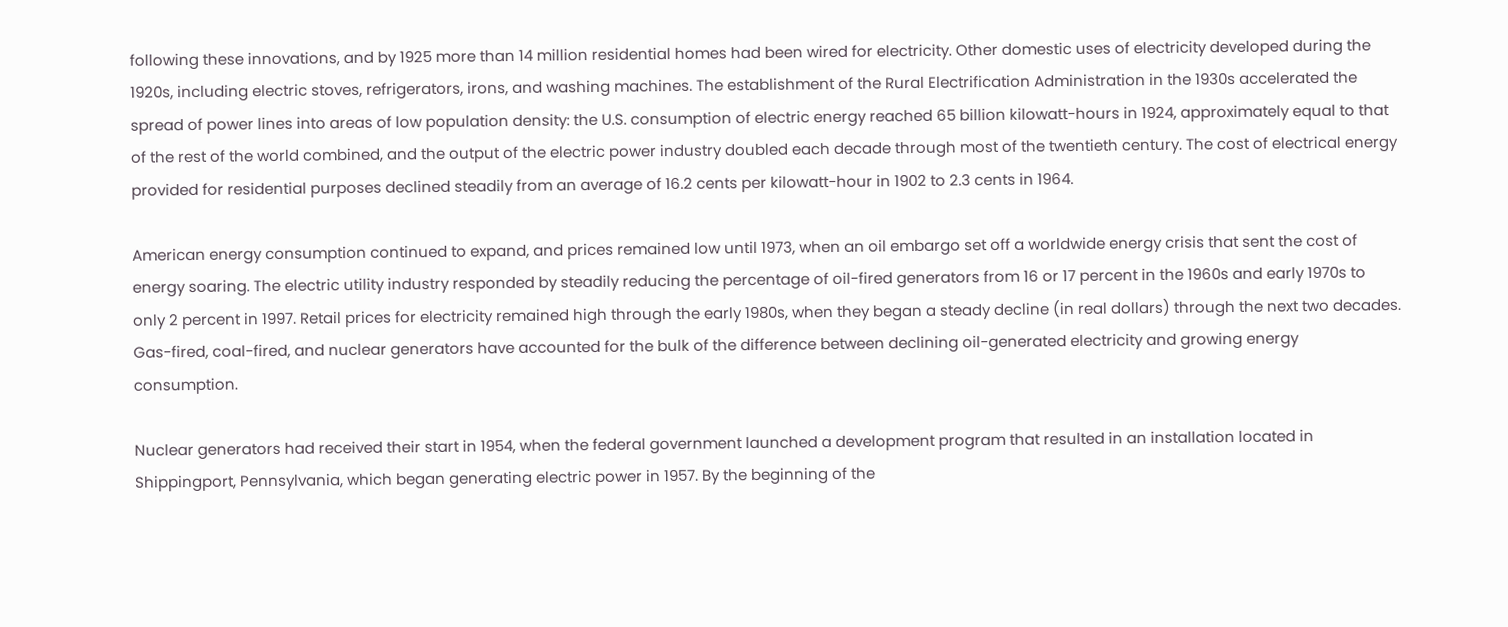following these innovations, and by 1925 more than 14 million residential homes had been wired for electricity. Other domestic uses of electricity developed during the 1920s, including electric stoves, refrigerators, irons, and washing machines. The establishment of the Rural Electrification Administration in the 1930s accelerated the spread of power lines into areas of low population density: the U.S. consumption of electric energy reached 65 billion kilowatt-hours in 1924, approximately equal to that of the rest of the world combined, and the output of the electric power industry doubled each decade through most of the twentieth century. The cost of electrical energy provided for residential purposes declined steadily from an average of 16.2 cents per kilowatt-hour in 1902 to 2.3 cents in 1964.

American energy consumption continued to expand, and prices remained low until 1973, when an oil embargo set off a worldwide energy crisis that sent the cost of energy soaring. The electric utility industry responded by steadily reducing the percentage of oil-fired generators from 16 or 17 percent in the 1960s and early 1970s to only 2 percent in 1997. Retail prices for electricity remained high through the early 1980s, when they began a steady decline (in real dollars) through the next two decades. Gas-fired, coal-fired, and nuclear generators have accounted for the bulk of the difference between declining oil-generated electricity and growing energy consumption.

Nuclear generators had received their start in 1954, when the federal government launched a development program that resulted in an installation located in Shippingport, Pennsylvania, which began generating electric power in 1957. By the beginning of the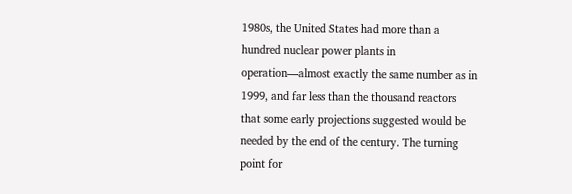1980s, the United States had more than a hundred nuclear power plants in operation—almost exactly the same number as in 1999, and far less than the thousand reactors that some early projections suggested would be needed by the end of the century. The turning point for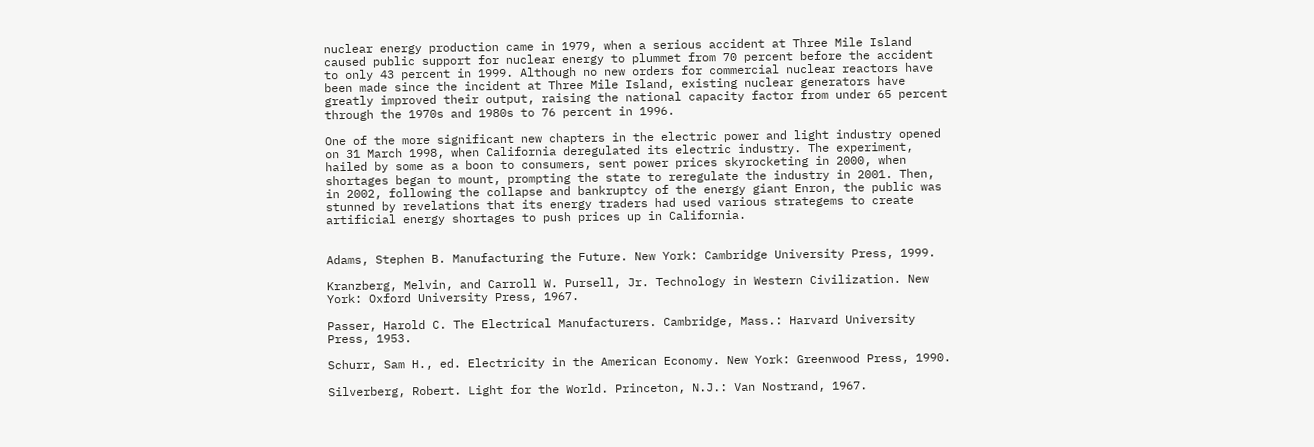nuclear energy production came in 1979, when a serious accident at Three Mile Island caused public support for nuclear energy to plummet from 70 percent before the accident to only 43 percent in 1999. Although no new orders for commercial nuclear reactors have been made since the incident at Three Mile Island, existing nuclear generators have greatly improved their output, raising the national capacity factor from under 65 percent through the 1970s and 1980s to 76 percent in 1996.

One of the more significant new chapters in the electric power and light industry opened on 31 March 1998, when California deregulated its electric industry. The experiment, hailed by some as a boon to consumers, sent power prices skyrocketing in 2000, when shortages began to mount, prompting the state to reregulate the industry in 2001. Then, in 2002, following the collapse and bankruptcy of the energy giant Enron, the public was stunned by revelations that its energy traders had used various strategems to create artificial energy shortages to push prices up in California.


Adams, Stephen B. Manufacturing the Future. New York: Cambridge University Press, 1999.

Kranzberg, Melvin, and Carroll W. Pursell, Jr. Technology in Western Civilization. New York: Oxford University Press, 1967.

Passer, Harold C. The Electrical Manufacturers. Cambridge, Mass.: Harvard University Press, 1953.

Schurr, Sam H., ed. Electricity in the American Economy. New York: Greenwood Press, 1990.

Silverberg, Robert. Light for the World. Princeton, N.J.: Van Nostrand, 1967.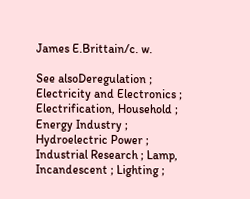James E.Brittain/c. w.

See alsoDeregulation ; Electricity and Electronics ; Electrification, Household ; Energy Industry ; Hydroelectric Power ; Industrial Research ; Lamp, Incandescent ; Lighting ;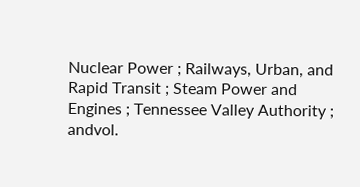Nuclear Power ; Railways, Urban, and Rapid Transit ; Steam Power and Engines ; Tennessee Valley Authority ; andvol.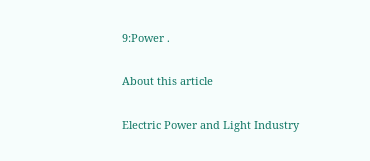9:Power .

About this article

Electric Power and Light Industry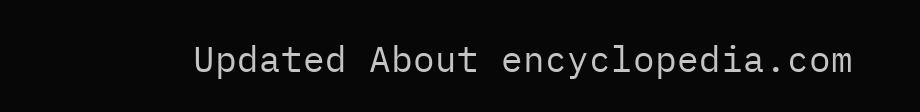Updated About encyclopedia.com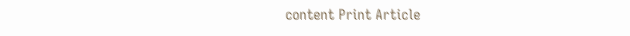content Print Article